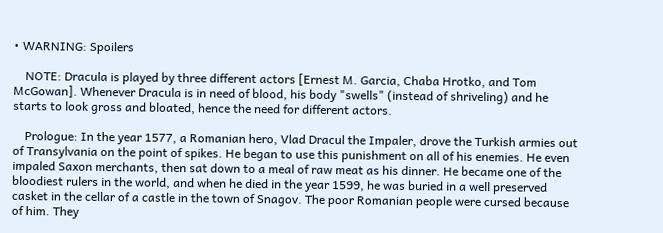• WARNING: Spoilers

    NOTE: Dracula is played by three different actors [Ernest M. Garcia, Chaba Hrotko, and Tom McGowan]. Whenever Dracula is in need of blood, his body "swells" (instead of shriveling) and he starts to look gross and bloated, hence the need for different actors.

    Prologue: In the year 1577, a Romanian hero, Vlad Dracul the Impaler, drove the Turkish armies out of Transylvania on the point of spikes. He began to use this punishment on all of his enemies. He even impaled Saxon merchants, then sat down to a meal of raw meat as his dinner. He became one of the bloodiest rulers in the world, and when he died in the year 1599, he was buried in a well preserved casket in the cellar of a castle in the town of Snagov. The poor Romanian people were cursed because of him. They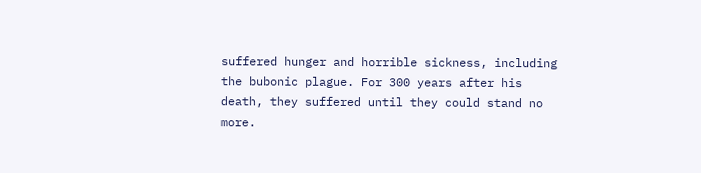suffered hunger and horrible sickness, including the bubonic plague. For 300 years after his death, they suffered until they could stand no more.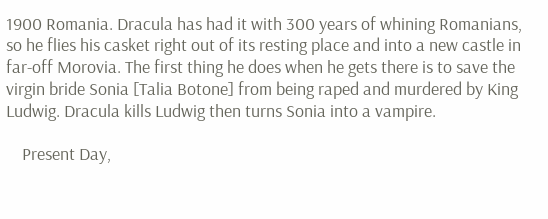1900 Romania. Dracula has had it with 300 years of whining Romanians, so he flies his casket right out of its resting place and into a new castle in far-off Morovia. The first thing he does when he gets there is to save the virgin bride Sonia [Talia Botone] from being raped and murdered by King Ludwig. Dracula kills Ludwig then turns Sonia into a vampire.

    Present Day,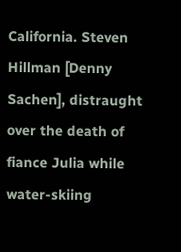California. Steven Hillman [Denny Sachen], distraught over the death of fiance Julia while water-skiing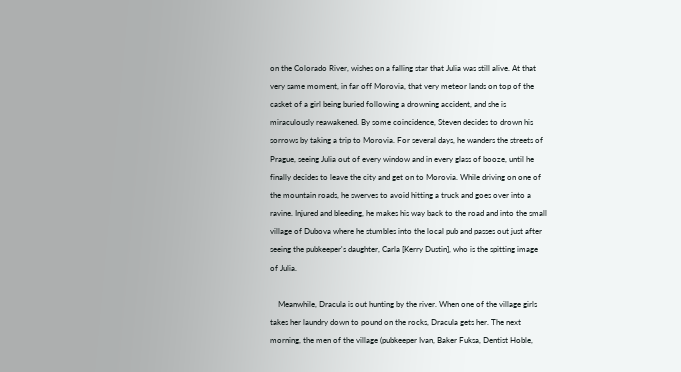on the Colorado River, wishes on a falling star that Julia was still alive. At that very same moment, in far off Morovia, that very meteor lands on top of the casket of a girl being buried following a drowning accident, and she is miraculously reawakened. By some coincidence, Steven decides to drown his sorrows by taking a trip to Morovia. For several days, he wanders the streets of Prague, seeing Julia out of every window and in every glass of booze, until he finally decides to leave the city and get on to Morovia. While driving on one of the mountain roads, he swerves to avoid hitting a truck and goes over into a ravine. Injured and bleeding, he makes his way back to the road and into the small village of Dubova where he stumbles into the local pub and passes out just after seeing the pubkeeper's daughter, Carla [Kerry Dustin], who is the spitting image of Julia.

    Meanwhile, Dracula is out hunting by the river. When one of the village girls takes her laundry down to pound on the rocks, Dracula gets her. The next morning, the men of the village (pubkeeper Ivan, Baker Fuksa, Dentist Hoble,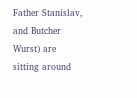Father Stanislav, and Butcher Wurst) are sitting around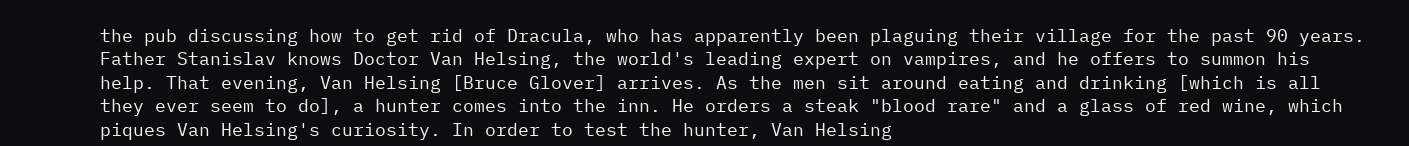the pub discussing how to get rid of Dracula, who has apparently been plaguing their village for the past 90 years. Father Stanislav knows Doctor Van Helsing, the world's leading expert on vampires, and he offers to summon his help. That evening, Van Helsing [Bruce Glover] arrives. As the men sit around eating and drinking [which is all they ever seem to do], a hunter comes into the inn. He orders a steak "blood rare" and a glass of red wine, which piques Van Helsing's curiosity. In order to test the hunter, Van Helsing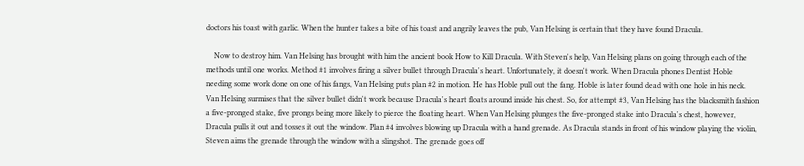doctors his toast with garlic. When the hunter takes a bite of his toast and angrily leaves the pub, Van Helsing is certain that they have found Dracula.

    Now to destroy him. Van Helsing has brought with him the ancient book How to Kill Dracula. With Steven's help, Van Helsing plans on going through each of the methods until one works. Method #1 involves firing a silver bullet through Dracula's heart. Unfortunately, it doesn't work. When Dracula phones Dentist Hoble needing some work done on one of his fangs, Van Helsing puts plan #2 in motion. He has Hoble pull out the fang. Hoble is later found dead with one hole in his neck. Van Helsing surmises that the silver bullet didn't work because Dracula's heart floats around inside his chest. So, for attempt #3, Van Helsing has the blacksmith fashion a five-pronged stake, five prongs being more likely to pierce the floating heart. When Van Helsing plunges the five-pronged stake into Dracula's chest, however, Dracula pulls it out and tosses it out the window. Plan #4 involves blowing up Dracula with a hand grenade. As Dracula stands in front of his window playing the violin, Steven aims the grenade through the window with a slingshot. The grenade goes off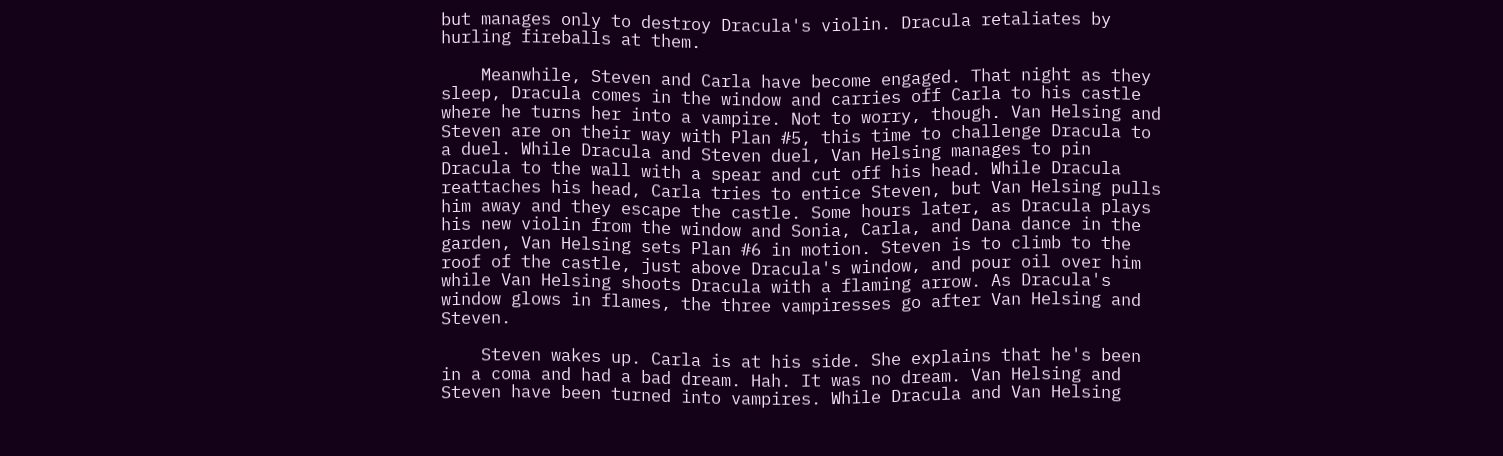but manages only to destroy Dracula's violin. Dracula retaliates by hurling fireballs at them.

    Meanwhile, Steven and Carla have become engaged. That night as they sleep, Dracula comes in the window and carries off Carla to his castle where he turns her into a vampire. Not to worry, though. Van Helsing and Steven are on their way with Plan #5, this time to challenge Dracula to a duel. While Dracula and Steven duel, Van Helsing manages to pin Dracula to the wall with a spear and cut off his head. While Dracula reattaches his head, Carla tries to entice Steven, but Van Helsing pulls him away and they escape the castle. Some hours later, as Dracula plays his new violin from the window and Sonia, Carla, and Dana dance in the garden, Van Helsing sets Plan #6 in motion. Steven is to climb to the roof of the castle, just above Dracula's window, and pour oil over him while Van Helsing shoots Dracula with a flaming arrow. As Dracula's window glows in flames, the three vampiresses go after Van Helsing and Steven.

    Steven wakes up. Carla is at his side. She explains that he's been in a coma and had a bad dream. Hah. It was no dream. Van Helsing and Steven have been turned into vampires. While Dracula and Van Helsing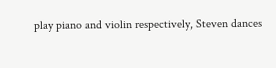play piano and violin respectively, Steven dances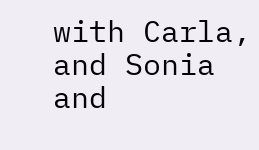with Carla, and Sonia and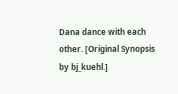Dana dance with each other. [Original Synopsis by bj_kuehl.]